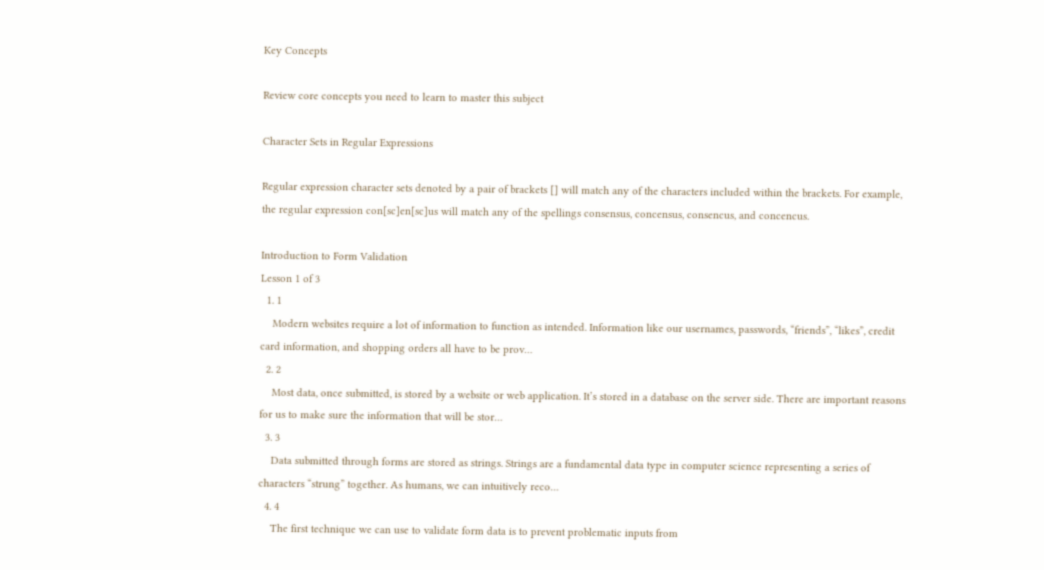Key Concepts

Review core concepts you need to learn to master this subject

Character Sets in Regular Expressions

Regular expression character sets denoted by a pair of brackets [] will match any of the characters included within the brackets. For example, the regular expression con[sc]en[sc]us will match any of the spellings consensus, concensus, consencus, and concencus.

Introduction to Form Validation
Lesson 1 of 3
  1. 1
    Modern websites require a lot of information to function as intended. Information like our usernames, passwords, “friends”, “likes”, credit card information, and shopping orders all have to be prov…
  2. 2
    Most data, once submitted, is stored by a website or web application. It’s stored in a database on the server side. There are important reasons for us to make sure the information that will be stor…
  3. 3
    Data submitted through forms are stored as strings. Strings are a fundamental data type in computer science representing a series of characters “strung” together. As humans, we can intuitively reco…
  4. 4
    The first technique we can use to validate form data is to prevent problematic inputs from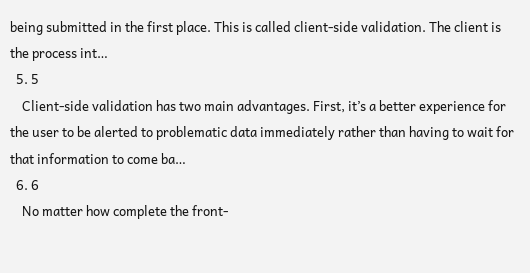being submitted in the first place. This is called client-side validation. The client is the process int…
  5. 5
    Client-side validation has two main advantages. First, it’s a better experience for the user to be alerted to problematic data immediately rather than having to wait for that information to come ba…
  6. 6
    No matter how complete the front-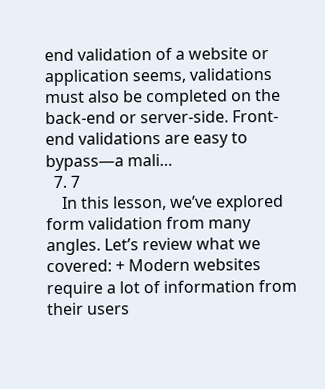end validation of a website or application seems, validations must also be completed on the back-end or server-side. Front-end validations are easy to bypass—a mali…
  7. 7
    In this lesson, we’ve explored form validation from many angles. Let’s review what we covered: + Modern websites require a lot of information from their users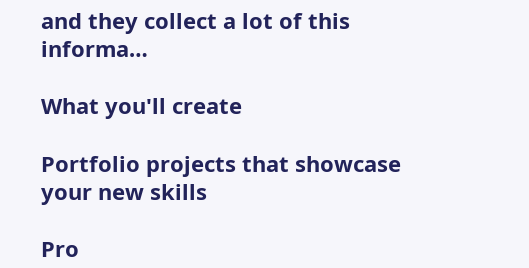and they collect a lot of this informa…

What you'll create

Portfolio projects that showcase your new skills

Pro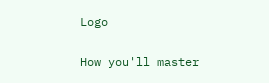Logo

How you'll master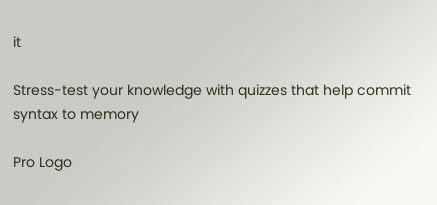it

Stress-test your knowledge with quizzes that help commit syntax to memory

Pro Logo